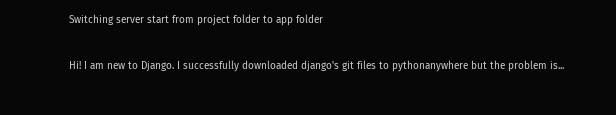Switching server start from project folder to app folder

Hi! I am new to Django. I successfully downloaded django's git files to pythonanywhere but the problem is...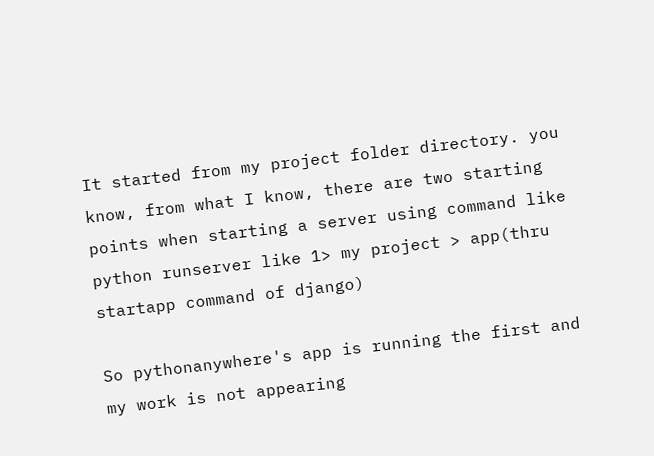It started from my project folder directory. you know, from what I know, there are two starting points when starting a server using command like python runserver like 1> my project > app(thru startapp command of django)

So pythonanywhere's app is running the first and my work is not appearing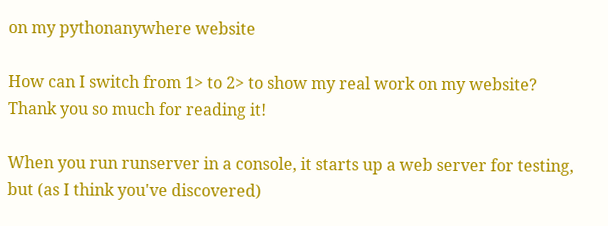on my pythonanywhere website

How can I switch from 1> to 2> to show my real work on my website? Thank you so much for reading it!

When you run runserver in a console, it starts up a web server for testing, but (as I think you've discovered)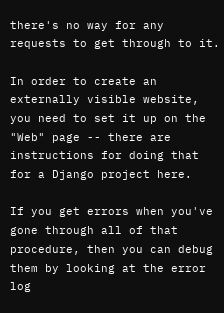there's no way for any requests to get through to it.

In order to create an externally visible website, you need to set it up on the "Web" page -- there are instructions for doing that for a Django project here.

If you get errors when you've gone through all of that procedure, then you can debug them by looking at the error log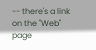-- there's a link on the "Web" page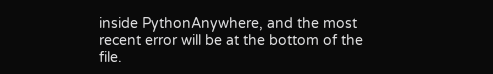inside PythonAnywhere, and the most recent error will be at the bottom of the file.